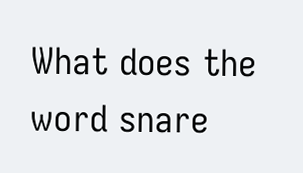What does the word snare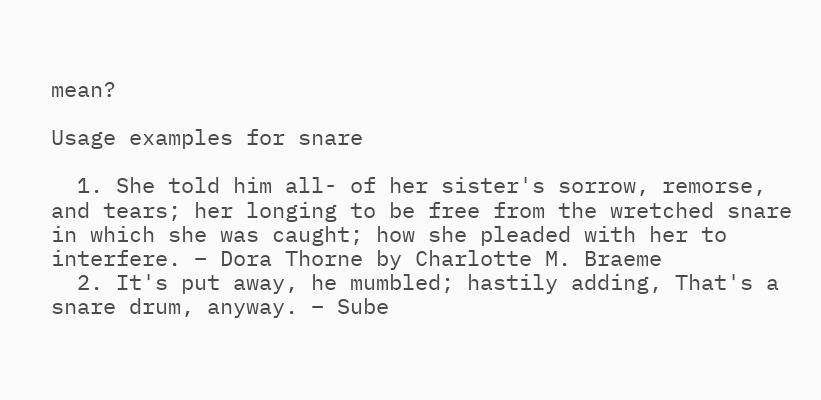mean?

Usage examples for snare

  1. She told him all- of her sister's sorrow, remorse, and tears; her longing to be free from the wretched snare in which she was caught; how she pleaded with her to interfere. – Dora Thorne by Charlotte M. Braeme
  2. It's put away, he mumbled; hastily adding, That's a snare drum, anyway. – Sube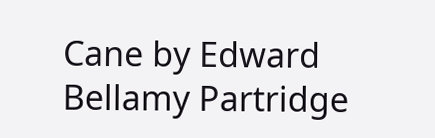Cane by Edward Bellamy Partridge